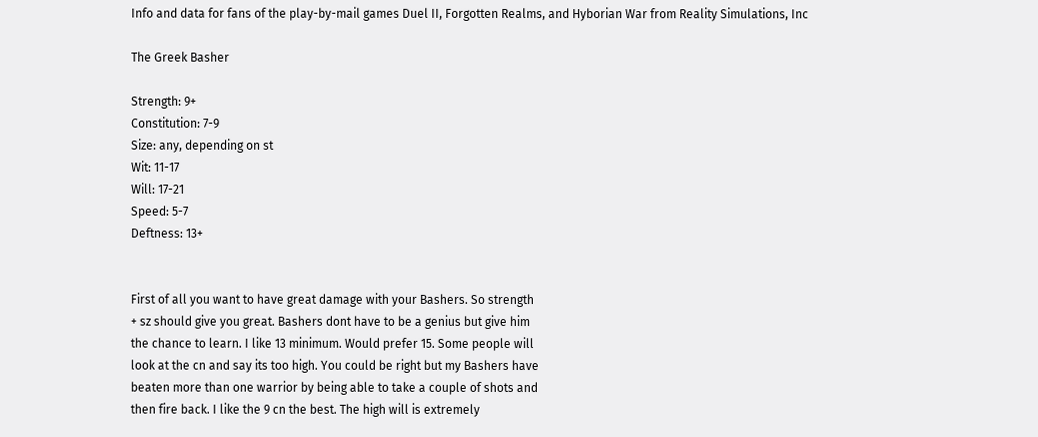Info and data for fans of the play-by-mail games Duel II, Forgotten Realms, and Hyborian War from Reality Simulations, Inc

The Greek Basher

Strength: 9+
Constitution: 7-9
Size: any, depending on st
Wit: 11-17
Will: 17-21
Speed: 5-7
Deftness: 13+


First of all you want to have great damage with your Bashers. So strength
+ sz should give you great. Bashers dont have to be a genius but give him
the chance to learn. I like 13 minimum. Would prefer 15. Some people will
look at the cn and say its too high. You could be right but my Bashers have
beaten more than one warrior by being able to take a couple of shots and
then fire back. I like the 9 cn the best. The high will is extremely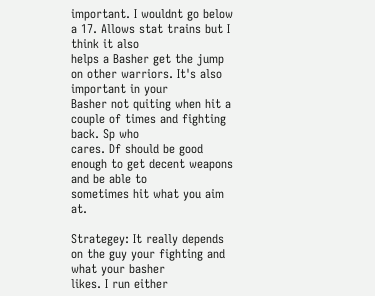important. I wouldnt go below a 17. Allows stat trains but I think it also
helps a Basher get the jump on other warriors. It's also important in your
Basher not quiting when hit a couple of times and fighting back. Sp who
cares. Df should be good enough to get decent weapons and be able to
sometimes hit what you aim at.

Strategey: It really depends on the guy your fighting and what your basher
likes. I run either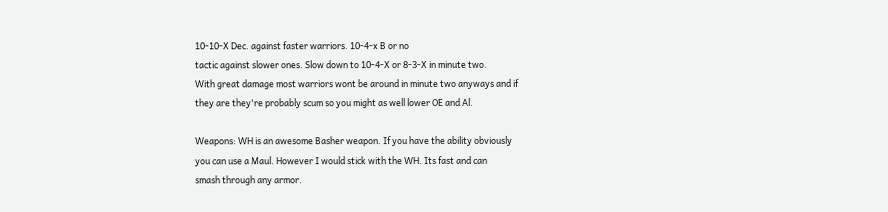10-10-X Dec. against faster warriors. 10-4-x B or no
tactic against slower ones. Slow down to 10-4-X or 8-3-X in minute two.
With great damage most warriors wont be around in minute two anyways and if
they are they're probably scum so you might as well lower OE and Al.

Weapons: WH is an awesome Basher weapon. If you have the ability obviously
you can use a Maul. However I would stick with the WH. Its fast and can
smash through any armor.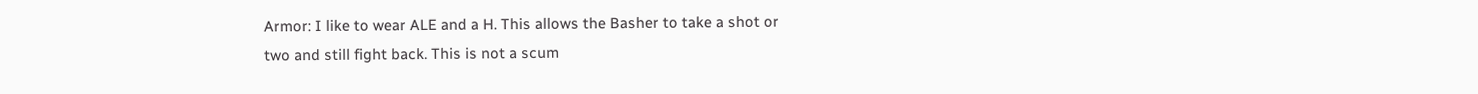Armor: I like to wear ALE and a H. This allows the Basher to take a shot or
two and still fight back. This is not a scum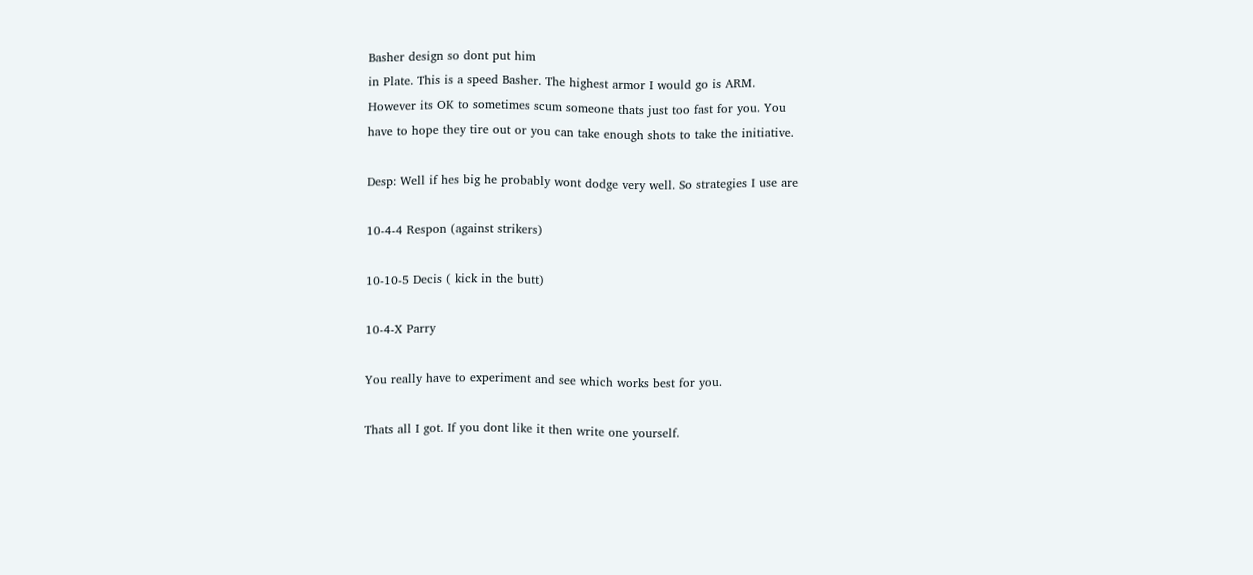Basher design so dont put him
in Plate. This is a speed Basher. The highest armor I would go is ARM.
However its OK to sometimes scum someone thats just too fast for you. You
have to hope they tire out or you can take enough shots to take the initiative.

Desp: Well if hes big he probably wont dodge very well. So strategies I use are

10-4-4 Respon (against strikers)

10-10-5 Decis ( kick in the butt)

10-4-X Parry

You really have to experiment and see which works best for you.

Thats all I got. If you dont like it then write one yourself.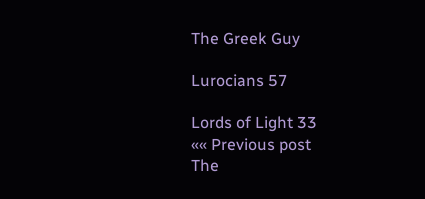The Greek Guy

Lurocians 57

Lords of Light 33
«« Previous post
The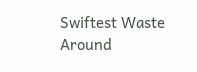Swiftest Waste Around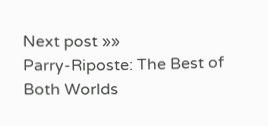Next post »»
Parry-Riposte: The Best of Both Worlds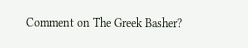Comment on The Greek Basher?